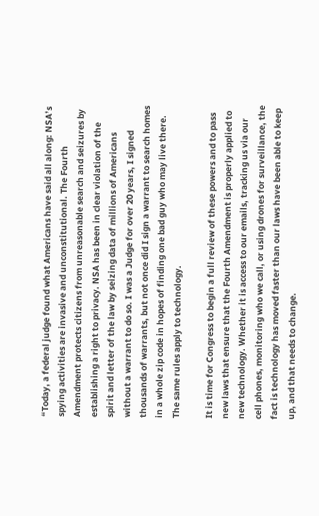“Today, a federal judge found what Americans have said all along: NSA’s spying activities are invasive and unconstitutional. The Fourth Amendment protects citizens from unreasonable search and seizures by establishing a right to privacy. NSA has been in clear violation of the spirit and letter of the law by seizing data of millions of Americans without a warrant to do so. I was a Judge for over 20 years, I signed thousands of warrants, but not once did I sign a warrant to search homes in a whole zip code in hopes of finding one bad guy who may live there. The same rules apply to technology.

It is time for Congress to begin a full review of these powers and to pass new laws that ensure that the Fourth Amendment is properly applied to new technology. Whether it is access to our emails, tracking us via our cell phones, monitoring who we call, or using drones for surveillance, the fact is technology has moved faster than our laws have been able to keep up, and that needs to change.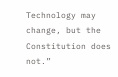Technology may change, but the Constitution does not.”